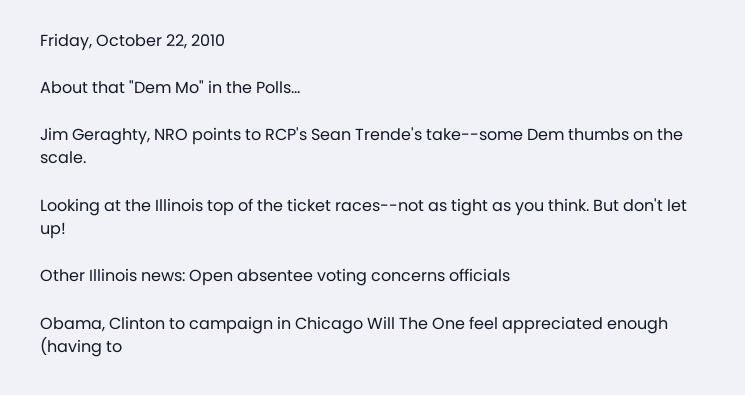Friday, October 22, 2010

About that "Dem Mo" in the Polls...

Jim Geraghty, NRO points to RCP's Sean Trende's take--some Dem thumbs on the scale.

Looking at the Illinois top of the ticket races--not as tight as you think. But don't let up!

Other Illinois news: Open absentee voting concerns officials

Obama, Clinton to campaign in Chicago Will The One feel appreciated enough (having to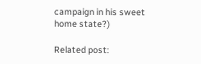campaign in his sweet home state?)

Related post: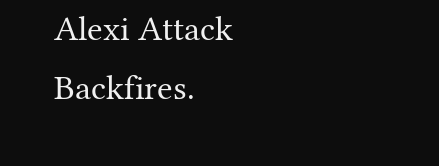Alexi Attack Backfires.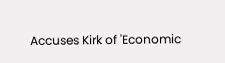Accuses Kirk of 'Economic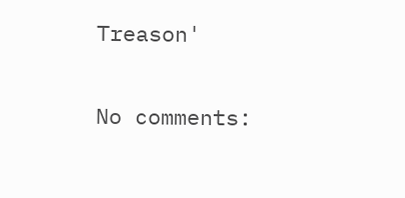Treason'

No comments: